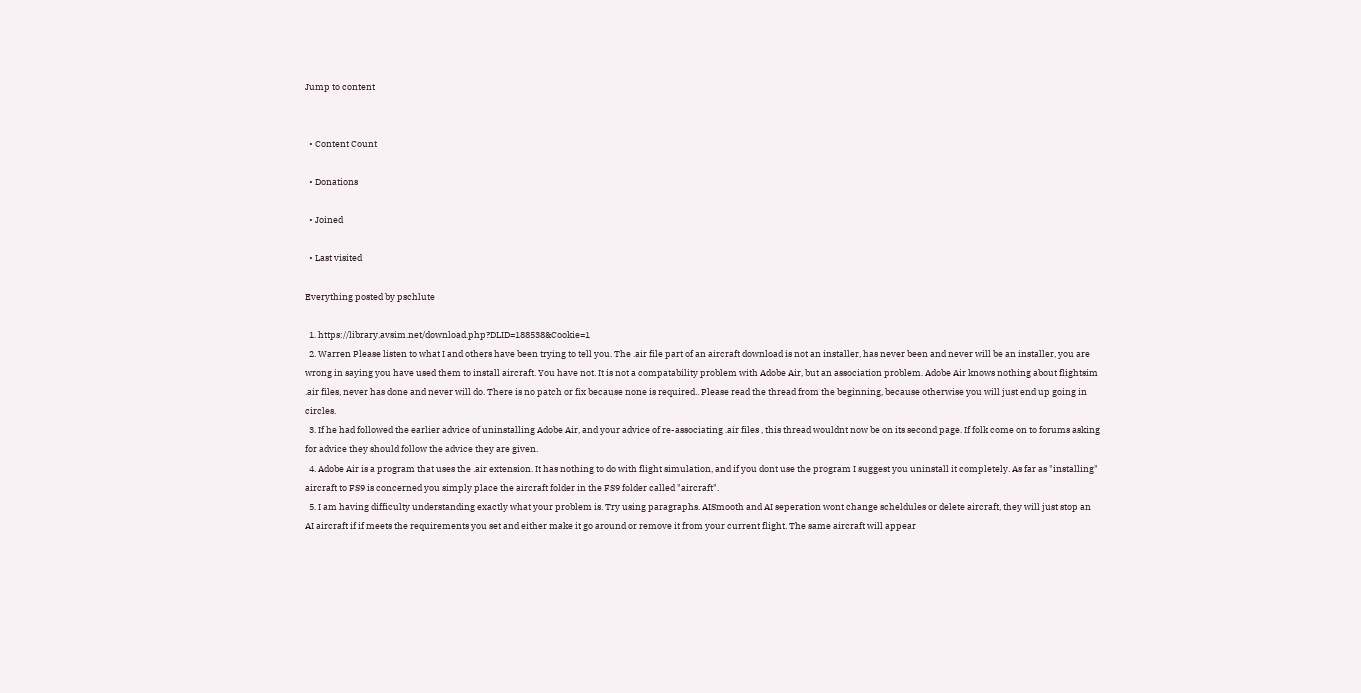Jump to content


  • Content Count

  • Donations

  • Joined

  • Last visited

Everything posted by pschlute

  1. https://library.avsim.net/download.php?DLID=188538&Cookie=1
  2. Warren Please listen to what I and others have been trying to tell you. The .air file part of an aircraft download is not an installer, has never been and never will be an installer, you are wrong in saying you have used them to install aircraft. You have not. It is not a compatability problem with Adobe Air, but an association problem. Adobe Air knows nothing about flightsim .air files, never has done and never will do. There is no patch or fix because none is required.. Please read the thread from the beginning, because otherwise you will just end up going in circles.
  3. If he had followed the earlier advice of uninstalling Adobe Air, and your advice of re-associating .air files , this thread wouldnt now be on its second page. If folk come on to forums asking for advice they should follow the advice they are given.
  4. Adobe Air is a program that uses the .air extension. It has nothing to do with flight simulation, and if you dont use the program I suggest you uninstall it completely. As far as "installing" aircraft to FS9 is concerned you simply place the aircraft folder in the FS9 folder called "aircraft".
  5. I am having difficulty understanding exactly what your problem is. Try using paragraphs. AISmooth and AI seperation wont change scheldules or delete aircraft, they will just stop an AI aircraft if if meets the requirements you set and either make it go around or remove it from your current flight. The same aircraft will appear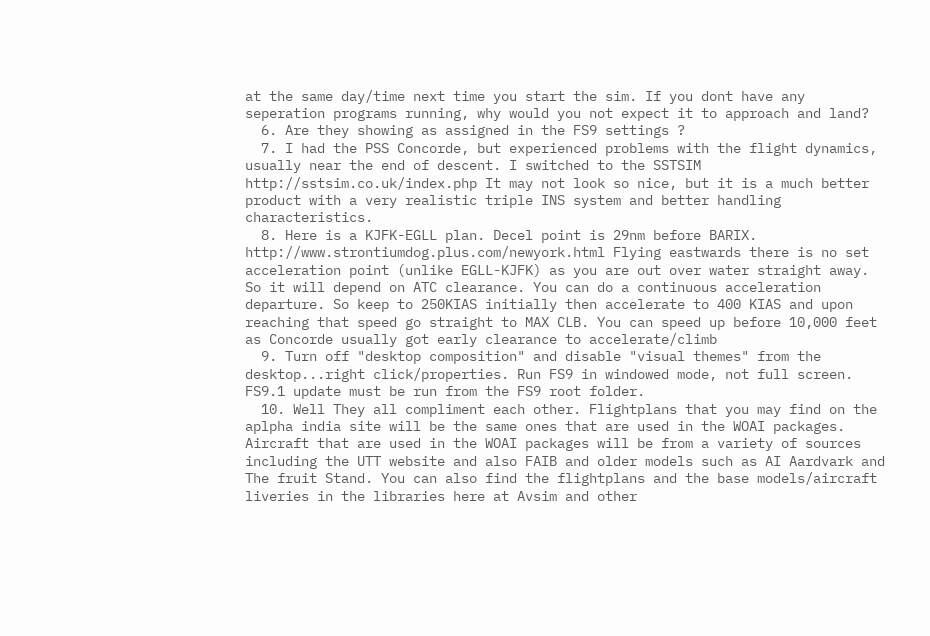at the same day/time next time you start the sim. If you dont have any seperation programs running, why would you not expect it to approach and land?
  6. Are they showing as assigned in the FS9 settings ?
  7. I had the PSS Concorde, but experienced problems with the flight dynamics, usually near the end of descent. I switched to the SSTSIM http://sstsim.co.uk/index.php It may not look so nice, but it is a much better product with a very realistic triple INS system and better handling characteristics.
  8. Here is a KJFK-EGLL plan. Decel point is 29nm before BARIX. http://www.strontiumdog.plus.com/newyork.html Flying eastwards there is no set acceleration point (unlike EGLL-KJFK) as you are out over water straight away. So it will depend on ATC clearance. You can do a continuous acceleration departure. So keep to 250KIAS initially then accelerate to 400 KIAS and upon reaching that speed go straight to MAX CLB. You can speed up before 10,000 feet as Concorde usually got early clearance to accelerate/climb
  9. Turn off "desktop composition" and disable "visual themes" from the desktop...right click/properties. Run FS9 in windowed mode, not full screen. FS9.1 update must be run from the FS9 root folder.
  10. Well They all compliment each other. Flightplans that you may find on the aplpha india site will be the same ones that are used in the WOAI packages. Aircraft that are used in the WOAI packages will be from a variety of sources including the UTT website and also FAIB and older models such as AI Aardvark and The fruit Stand. You can also find the flightplans and the base models/aircraft liveries in the libraries here at Avsim and other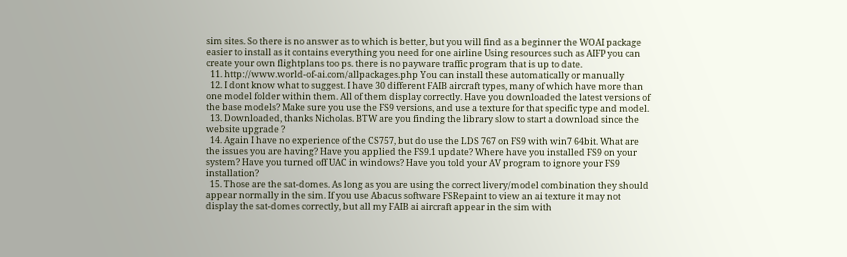sim sites. So there is no answer as to which is better, but you will find as a beginner the WOAI package easier to install as it contains everything you need for one airline Using resources such as AIFP you can create your own flightplans too ps. there is no payware traffic program that is up to date.
  11. http://www.world-of-ai.com/allpackages.php You can install these automatically or manually
  12. I dont know what to suggest. I have 30 different FAIB aircraft types, many of which have more than one model folder within them. All of them display correctly. Have you downloaded the latest versions of the base models? Make sure you use the FS9 versions, and use a texture for that specific type and model.
  13. Downloaded, thanks Nicholas. BTW are you finding the library slow to start a download since the website upgrade ?
  14. Again I have no experience of the CS757, but do use the LDS 767 on FS9 with win7 64bit. What are the issues you are having? Have you applied the FS9.1 update? Where have you installed FS9 on your system? Have you turned off UAC in windows? Have you told your AV program to ignore your FS9 installation?
  15. Those are the sat-domes. As long as you are using the correct livery/model combination they should appear normally in the sim. If you use Abacus software FSRepaint to view an ai texture it may not display the sat-domes correctly, but all my FAIB ai aircraft appear in the sim with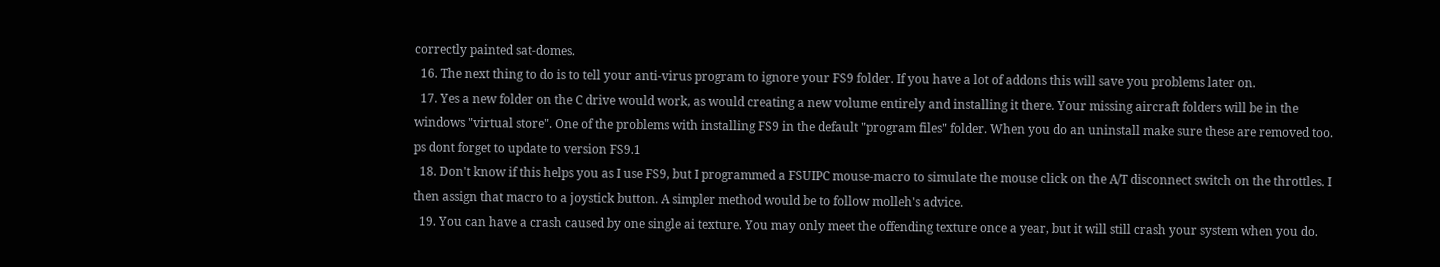correctly painted sat-domes.
  16. The next thing to do is to tell your anti-virus program to ignore your FS9 folder. If you have a lot of addons this will save you problems later on.
  17. Yes a new folder on the C drive would work, as would creating a new volume entirely and installing it there. Your missing aircraft folders will be in the windows "virtual store". One of the problems with installing FS9 in the default "program files" folder. When you do an uninstall make sure these are removed too. ps dont forget to update to version FS9.1
  18. Don't know if this helps you as I use FS9, but I programmed a FSUIPC mouse-macro to simulate the mouse click on the A/T disconnect switch on the throttles. I then assign that macro to a joystick button. A simpler method would be to follow molleh's advice.
  19. You can have a crash caused by one single ai texture. You may only meet the offending texture once a year, but it will still crash your system when you do.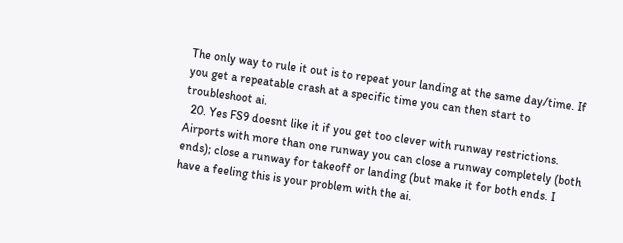The only way to rule it out is to repeat your landing at the same day/time. If you get a repeatable crash at a specific time you can then start to troubleshoot ai.
  20. Yes FS9 doesnt like it if you get too clever with runway restrictions. Airports with more than one runway you can close a runway completely (both ends); close a runway for takeoff or landing (but make it for both ends. I have a feeling this is your problem with the ai.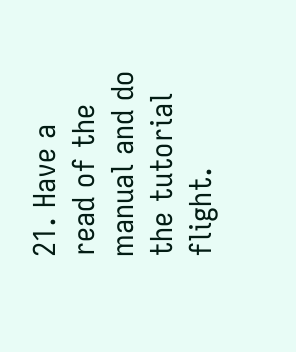21. Have a read of the manual and do the tutorial flight.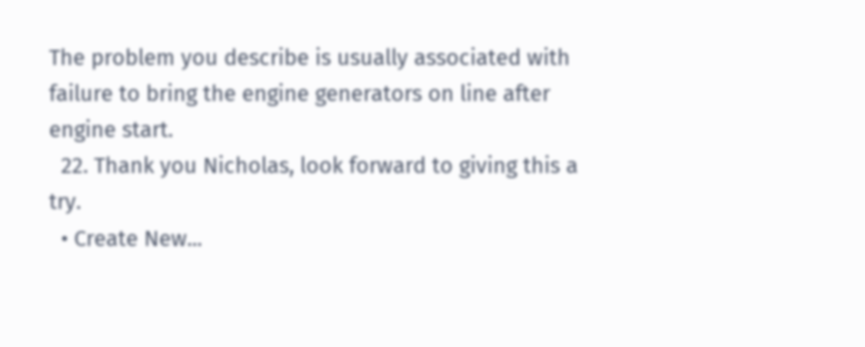The problem you describe is usually associated with failure to bring the engine generators on line after engine start.
  22. Thank you Nicholas, look forward to giving this a try.
  • Create New...